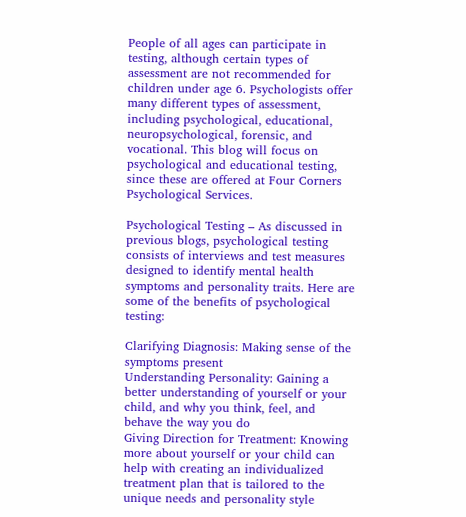People of all ages can participate in testing, although certain types of assessment are not recommended for children under age 6. Psychologists offer many different types of assessment, including psychological, educational, neuropsychological, forensic, and vocational. This blog will focus on psychological and educational testing, since these are offered at Four Corners Psychological Services.

Psychological Testing – As discussed in previous blogs, psychological testing consists of interviews and test measures designed to identify mental health symptoms and personality traits. Here are some of the benefits of psychological testing:

Clarifying Diagnosis: Making sense of the symptoms present
Understanding Personality: Gaining a better understanding of yourself or your child, and why you think, feel, and behave the way you do
Giving Direction for Treatment: Knowing more about yourself or your child can help with creating an individualized treatment plan that is tailored to the unique needs and personality style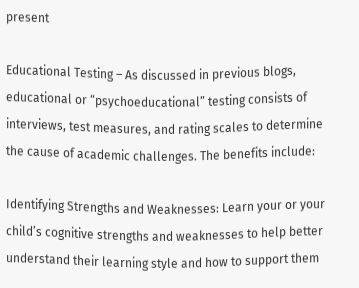present

Educational Testing – As discussed in previous blogs, educational or “psychoeducational” testing consists of interviews, test measures, and rating scales to determine the cause of academic challenges. The benefits include:

Identifying Strengths and Weaknesses: Learn your or your child’s cognitive strengths and weaknesses to help better understand their learning style and how to support them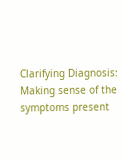Clarifying Diagnosis: Making sense of the symptoms present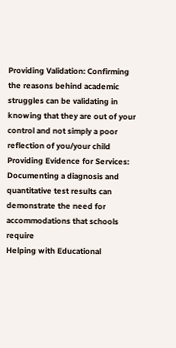Providing Validation: Confirming the reasons behind academic struggles can be validating in knowing that they are out of your control and not simply a poor reflection of you/your child
Providing Evidence for Services: Documenting a diagnosis and quantitative test results can demonstrate the need for accommodations that schools require
Helping with Educational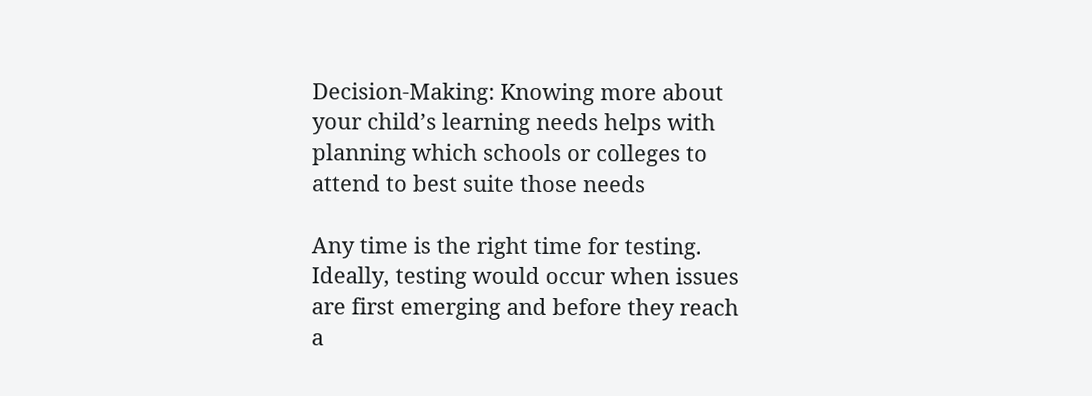Decision-Making: Knowing more about your child’s learning needs helps with planning which schools or colleges to attend to best suite those needs

Any time is the right time for testing. Ideally, testing would occur when issues are first emerging and before they reach a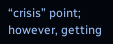“crisis” point; however, getting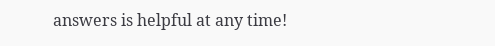answers is helpful at any time!